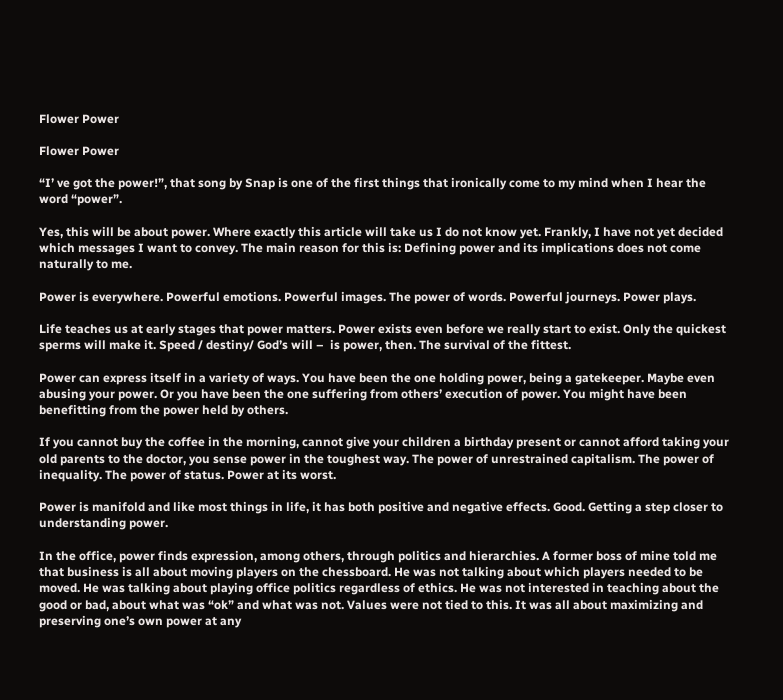Flower Power

Flower Power

“I’ ve got the power!”, that song by Snap is one of the first things that ironically come to my mind when I hear the word “power”.

Yes, this will be about power. Where exactly this article will take us I do not know yet. Frankly, I have not yet decided which messages I want to convey. The main reason for this is: Defining power and its implications does not come naturally to me.

Power is everywhere. Powerful emotions. Powerful images. The power of words. Powerful journeys. Power plays.

Life teaches us at early stages that power matters. Power exists even before we really start to exist. Only the quickest sperms will make it. Speed / destiny/ God’s will –  is power, then. The survival of the fittest.

Power can express itself in a variety of ways. You have been the one holding power, being a gatekeeper. Maybe even abusing your power. Or you have been the one suffering from others’ execution of power. You might have been benefitting from the power held by others.

If you cannot buy the coffee in the morning, cannot give your children a birthday present or cannot afford taking your old parents to the doctor, you sense power in the toughest way. The power of unrestrained capitalism. The power of inequality. The power of status. Power at its worst.

Power is manifold and like most things in life, it has both positive and negative effects. Good. Getting a step closer to understanding power.

In the office, power finds expression, among others, through politics and hierarchies. A former boss of mine told me that business is all about moving players on the chessboard. He was not talking about which players needed to be moved. He was talking about playing office politics regardless of ethics. He was not interested in teaching about the good or bad, about what was “ok” and what was not. Values were not tied to this. It was all about maximizing and preserving one’s own power at any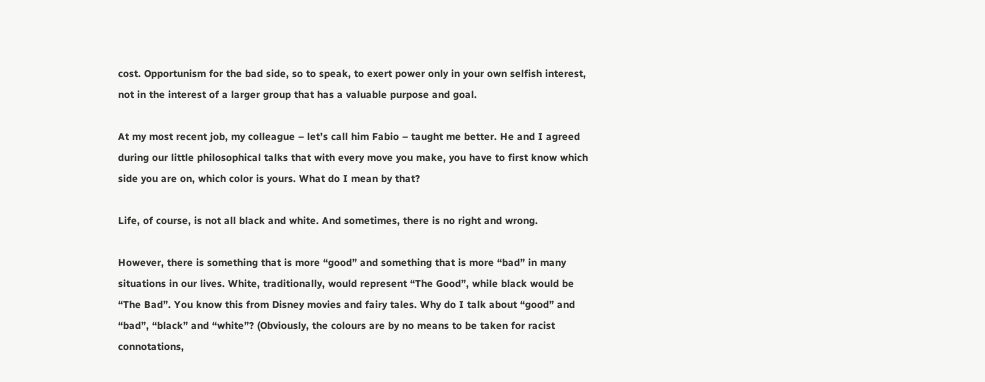cost. Opportunism for the bad side, so to speak, to exert power only in your own selfish interest, not in the interest of a larger group that has a valuable purpose and goal.

At my most recent job, my colleague – let’s call him Fabio – taught me better. He and I agreed during our little philosophical talks that with every move you make, you have to first know which side you are on, which color is yours. What do I mean by that?

Life, of course, is not all black and white. And sometimes, there is no right and wrong.

However, there is something that is more “good” and something that is more “bad” in many situations in our lives. White, traditionally, would represent “The Good”, while black would be “The Bad”. You know this from Disney movies and fairy tales. Why do I talk about “good” and “bad”, “black” and “white”? (Obviously, the colours are by no means to be taken for racist connotations,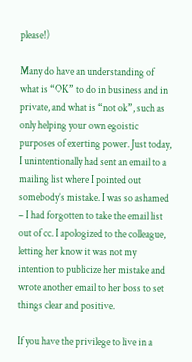please!)

Many do have an understanding of what is “OK” to do in business and in private, and what is “not ok”, such as only helping your own egoistic purposes of exerting power. Just today, I unintentionally had sent an email to a mailing list where I pointed out somebody’s mistake. I was so ashamed – I had forgotten to take the email list out of cc. I apologized to the colleague, letting her know it was not my intention to publicize her mistake and wrote another email to her boss to set things clear and positive.

If you have the privilege to live in a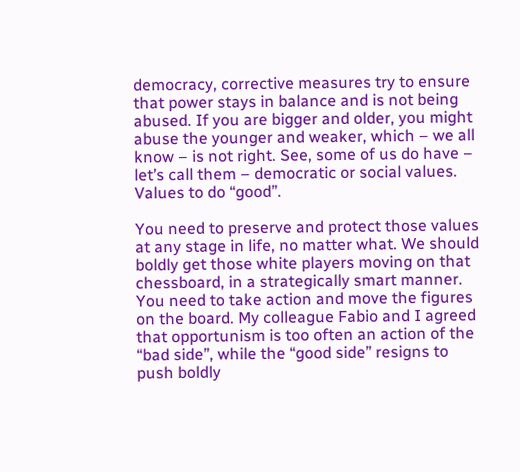democracy, corrective measures try to ensure that power stays in balance and is not being abused. If you are bigger and older, you might abuse the younger and weaker, which – we all know – is not right. See, some of us do have – let’s call them – democratic or social values. Values to do “good”.

You need to preserve and protect those values at any stage in life, no matter what. We should boldly get those white players moving on that chessboard, in a strategically smart manner. You need to take action and move the figures on the board. My colleague Fabio and I agreed that opportunism is too often an action of the “bad side”, while the “good side” resigns to push boldly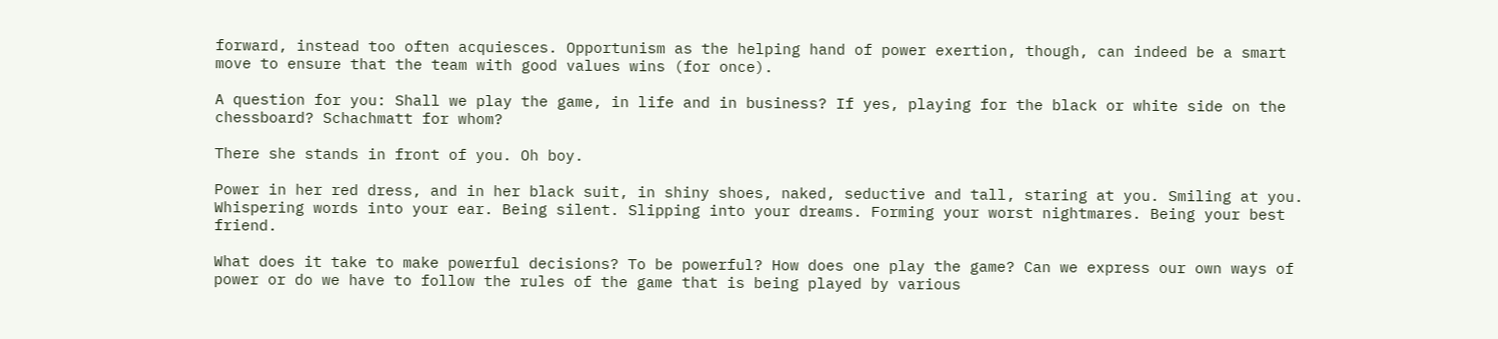forward, instead too often acquiesces. Opportunism as the helping hand of power exertion, though, can indeed be a smart move to ensure that the team with good values wins (for once).

A question for you: Shall we play the game, in life and in business? If yes, playing for the black or white side on the chessboard? Schachmatt for whom?

There she stands in front of you. Oh boy.

Power in her red dress, and in her black suit, in shiny shoes, naked, seductive and tall, staring at you. Smiling at you. Whispering words into your ear. Being silent. Slipping into your dreams. Forming your worst nightmares. Being your best friend.

What does it take to make powerful decisions? To be powerful? How does one play the game? Can we express our own ways of power or do we have to follow the rules of the game that is being played by various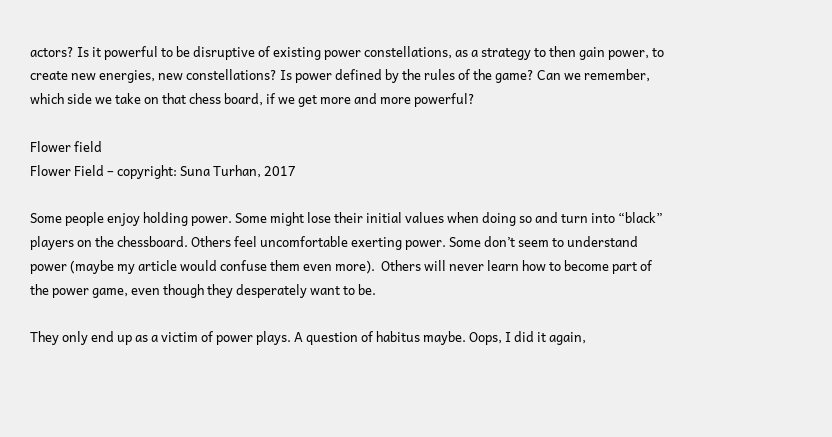actors? Is it powerful to be disruptive of existing power constellations, as a strategy to then gain power, to create new energies, new constellations? Is power defined by the rules of the game? Can we remember, which side we take on that chess board, if we get more and more powerful?

Flower field
Flower Field – copyright: Suna Turhan, 2017

Some people enjoy holding power. Some might lose their initial values when doing so and turn into “black” players on the chessboard. Others feel uncomfortable exerting power. Some don’t seem to understand power (maybe my article would confuse them even more).  Others will never learn how to become part of the power game, even though they desperately want to be.

They only end up as a victim of power plays. A question of habitus maybe. Oops, I did it again,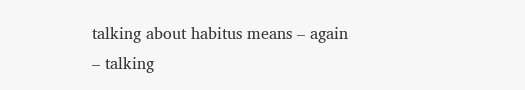talking about habitus means – again – talking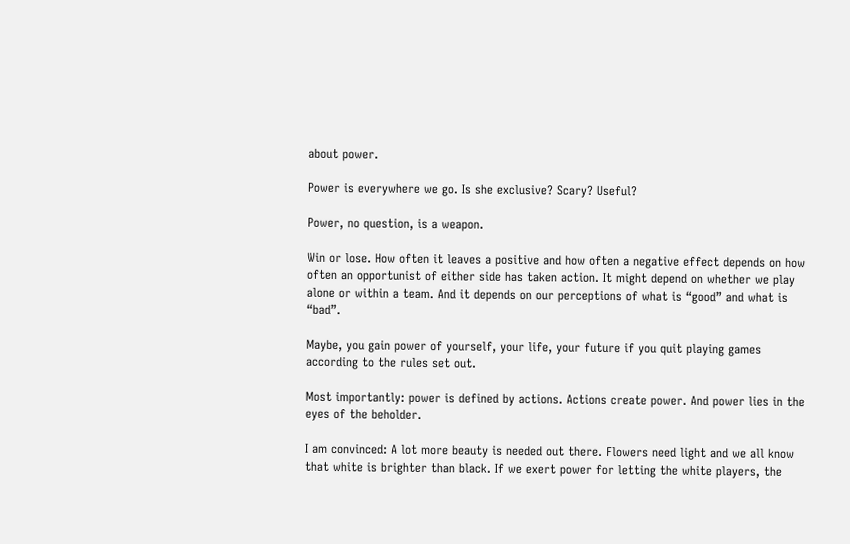about power.

Power is everywhere we go. Is she exclusive? Scary? Useful?

Power, no question, is a weapon.

Win or lose. How often it leaves a positive and how often a negative effect depends on how often an opportunist of either side has taken action. It might depend on whether we play alone or within a team. And it depends on our perceptions of what is “good” and what is “bad”.

Maybe, you gain power of yourself, your life, your future if you quit playing games according to the rules set out.

Most importantly: power is defined by actions. Actions create power. And power lies in the eyes of the beholder.

I am convinced: A lot more beauty is needed out there. Flowers need light and we all know that white is brighter than black. If we exert power for letting the white players, the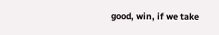good, win, if we take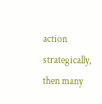action strategically, then many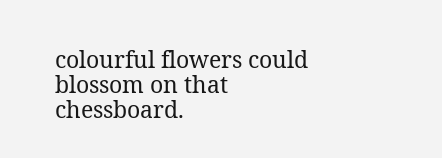colourful flowers could blossom on that  chessboard.